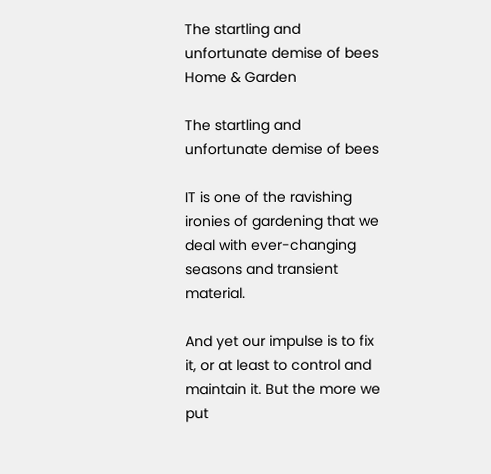The startling and unfortunate demise of bees
Home & Garden

The startling and unfortunate demise of bees

IT is one of the ravishing ironies of gardening that we deal with ever-changing seasons and transient material.

And yet our impulse is to fix it, or at least to control and maintain it. But the more we put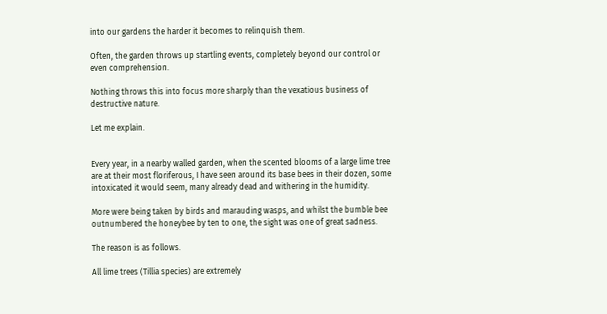into our gardens the harder it becomes to relinquish them.

Often, the garden throws up startling events, completely beyond our control or even comprehension.

Nothing throws this into focus more sharply than the vexatious business of destructive nature.

Let me explain.


Every year, in a nearby walled garden, when the scented blooms of a large lime tree are at their most floriferous, I have seen around its base bees in their dozen, some intoxicated it would seem, many already dead and withering in the humidity.

More were being taken by birds and marauding wasps, and whilst the bumble bee outnumbered the honeybee by ten to one, the sight was one of great sadness.

The reason is as follows.

All lime trees (Tillia species) are extremely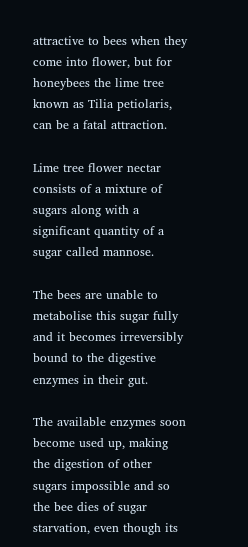attractive to bees when they come into flower, but for honeybees the lime tree known as Tilia petiolaris, can be a fatal attraction.

Lime tree flower nectar consists of a mixture of sugars along with a significant quantity of a sugar called mannose.

The bees are unable to metabolise this sugar fully and it becomes irreversibly bound to the digestive enzymes in their gut.

The available enzymes soon become used up, making the digestion of other sugars impossible and so the bee dies of sugar starvation, even though its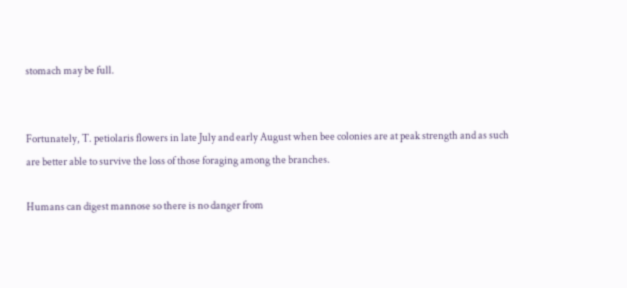stomach may be full.


Fortunately, T. petiolaris flowers in late July and early August when bee colonies are at peak strength and as such are better able to survive the loss of those foraging among the branches.

Humans can digest mannose so there is no danger from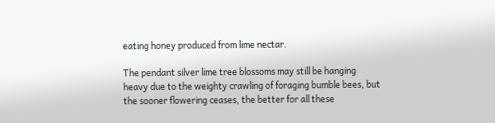eating honey produced from lime nectar.

The pendant silver lime tree blossoms may still be hanging heavy due to the weighty crawling of foraging bumble bees, but the sooner flowering ceases, the better for all these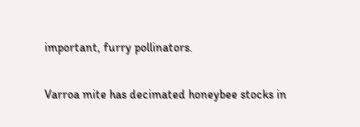important, furry pollinators.

Varroa mite has decimated honeybee stocks in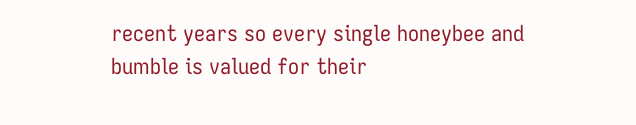recent years so every single honeybee and bumble is valued for their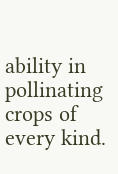ability in pollinating crops of every kind.